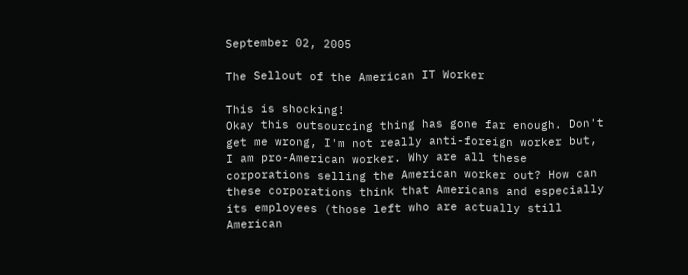September 02, 2005

The Sellout of the American IT Worker

This is shocking!
Okay this outsourcing thing has gone far enough. Don't get me wrong, I'm not really anti-foreign worker but, I am pro-American worker. Why are all these corporations selling the American worker out? How can these corporations think that Americans and especially its employees (those left who are actually still American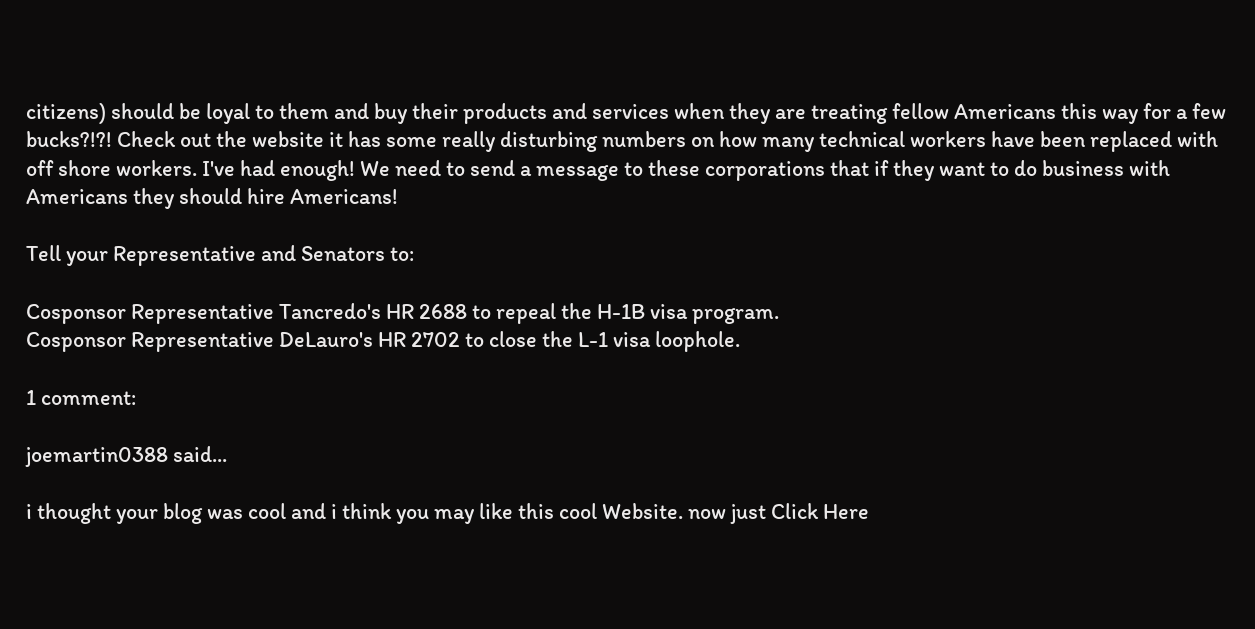citizens) should be loyal to them and buy their products and services when they are treating fellow Americans this way for a few bucks?!?! Check out the website it has some really disturbing numbers on how many technical workers have been replaced with off shore workers. I've had enough! We need to send a message to these corporations that if they want to do business with Americans they should hire Americans!

Tell your Representative and Senators to:

Cosponsor Representative Tancredo's HR 2688 to repeal the H-1B visa program.
Cosponsor Representative DeLauro's HR 2702 to close the L-1 visa loophole.

1 comment:

joemartin0388 said...

i thought your blog was cool and i think you may like this cool Website. now just Click Here